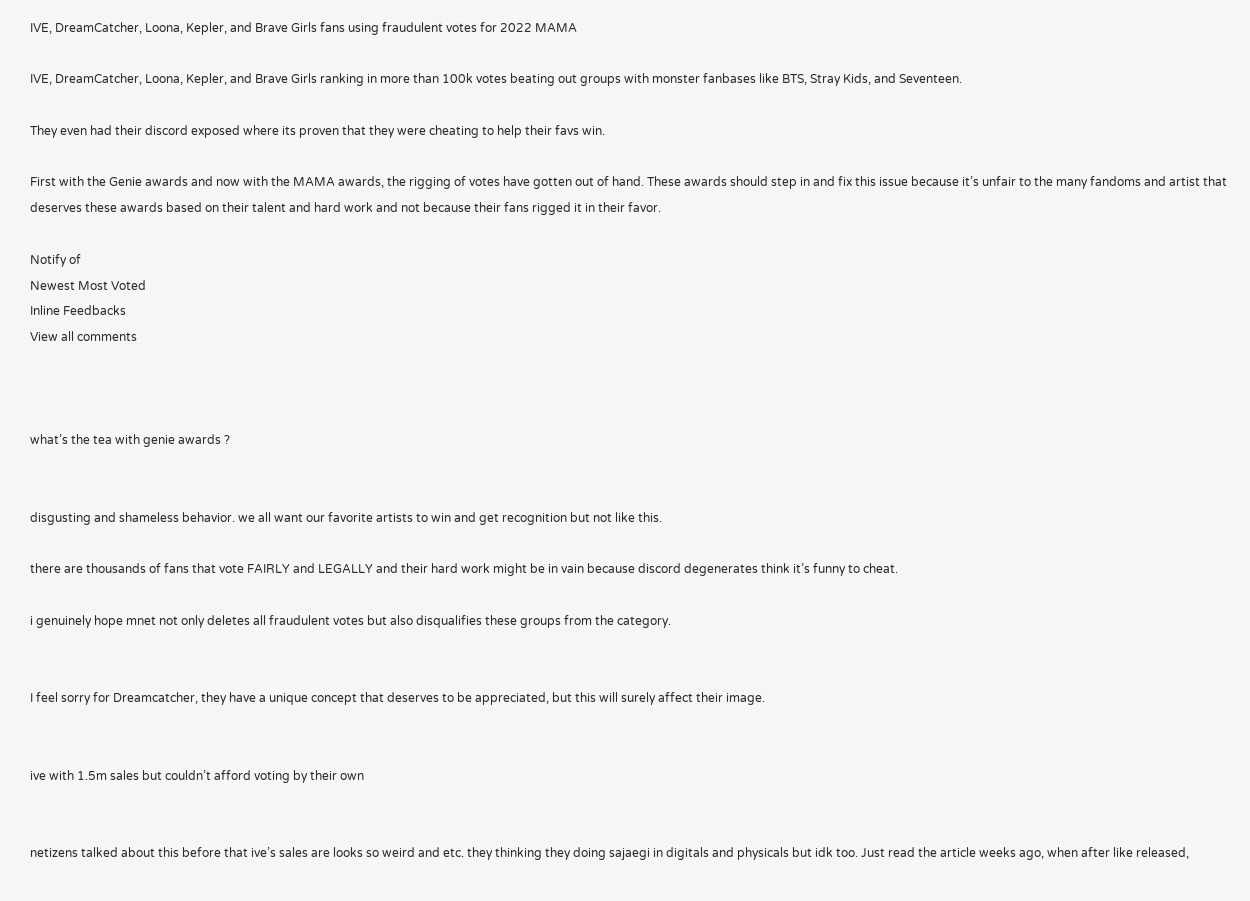IVE, DreamCatcher, Loona, Kepler, and Brave Girls fans using fraudulent votes for 2022 MAMA

IVE, DreamCatcher, Loona, Kepler, and Brave Girls ranking in more than 100k votes beating out groups with monster fanbases like BTS, Stray Kids, and Seventeen.

They even had their discord exposed where its proven that they were cheating to help their favs win.

First with the Genie awards and now with the MAMA awards, the rigging of votes have gotten out of hand. These awards should step in and fix this issue because it’s unfair to the many fandoms and artist that deserves these awards based on their talent and hard work and not because their fans rigged it in their favor.

Notify of
Newest Most Voted
Inline Feedbacks
View all comments



what’s the tea with genie awards ?


disgusting and shameless behavior. we all want our favorite artists to win and get recognition but not like this.

there are thousands of fans that vote FAIRLY and LEGALLY and their hard work might be in vain because discord degenerates think it’s funny to cheat.

i genuinely hope mnet not only deletes all fraudulent votes but also disqualifies these groups from the category.


I feel sorry for Dreamcatcher, they have a unique concept that deserves to be appreciated, but this will surely affect their image.


ive with 1.5m sales but couldn’t afford voting by their own


netizens talked about this before that ive’s sales are looks so weird and etc. they thinking they doing sajaegi in digitals and physicals but idk too. Just read the article weeks ago, when after like released,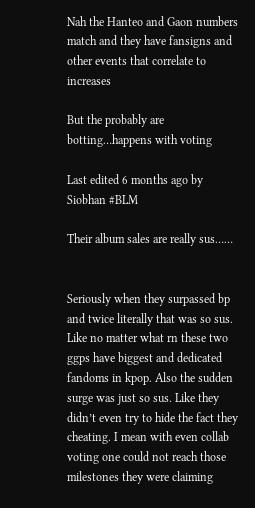Nah the Hanteo and Gaon numbers match and they have fansigns and other events that correlate to increases

But the probably are botting…happens with voting

Last edited 6 months ago by Siobhan #BLM

Their album sales are really sus……


Seriously when they surpassed bp and twice literally that was so sus. Like no matter what rn these two ggps have biggest and dedicated fandoms in kpop. Also the sudden surge was just so sus. Like they didn’t even try to hide the fact they cheating. I mean with even collab voting one could not reach those milestones they were claiming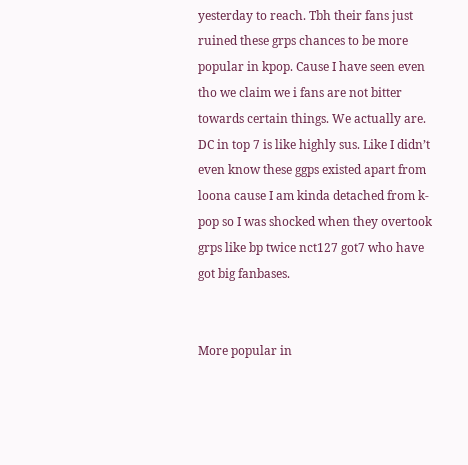yesterday to reach. Tbh their fans just ruined these grps chances to be more popular in kpop. Cause I have seen even tho we claim we i fans are not bitter towards certain things. We actually are. DC in top 7 is like highly sus. Like I didn’t even know these ggps existed apart from loona cause I am kinda detached from k-pop so I was shocked when they overtook grps like bp twice nct127 got7 who have got big fanbases.


More popular in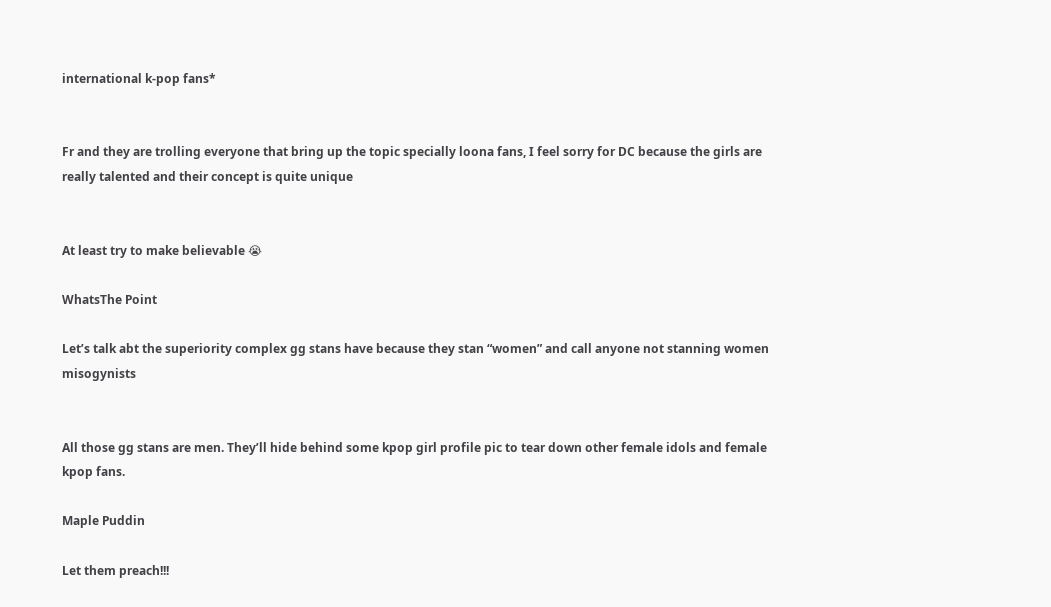international k-pop fans*


Fr and they are trolling everyone that bring up the topic specially loona fans, I feel sorry for DC because the girls are really talented and their concept is quite unique


At least try to make believable 😭

WhatsThe Point

Let’s talk abt the superiority complex gg stans have because they stan “women” and call anyone not stanning women misogynists


All those gg stans are men. They’ll hide behind some kpop girl profile pic to tear down other female idols and female kpop fans.

Maple Puddin

Let them preach!!!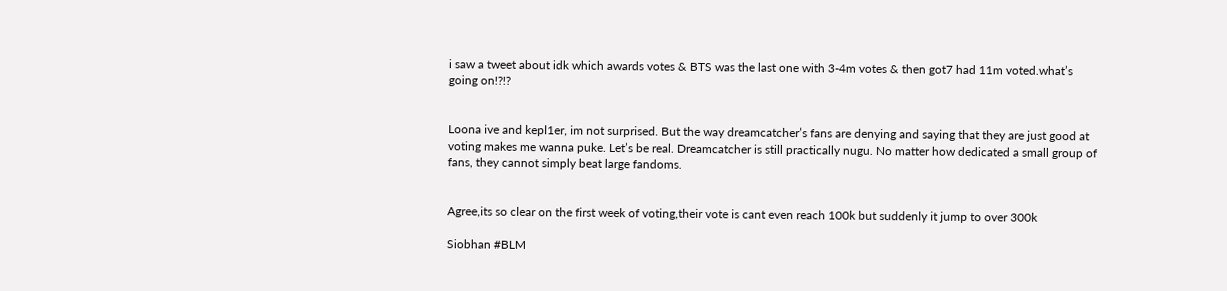i saw a tweet about idk which awards votes & BTS was the last one with 3-4m votes & then got7 had 11m voted.what’s going on!?!?


Loona ive and kepl1er, im not surprised. But the way dreamcatcher’s fans are denying and saying that they are just good at voting makes me wanna puke. Let’s be real. Dreamcatcher is still practically nugu. No matter how dedicated a small group of fans, they cannot simply beat large fandoms.


Agree,its so clear on the first week of voting,their vote is cant even reach 100k but suddenly it jump to over 300k

Siobhan #BLM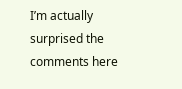I’m actually surprised the comments here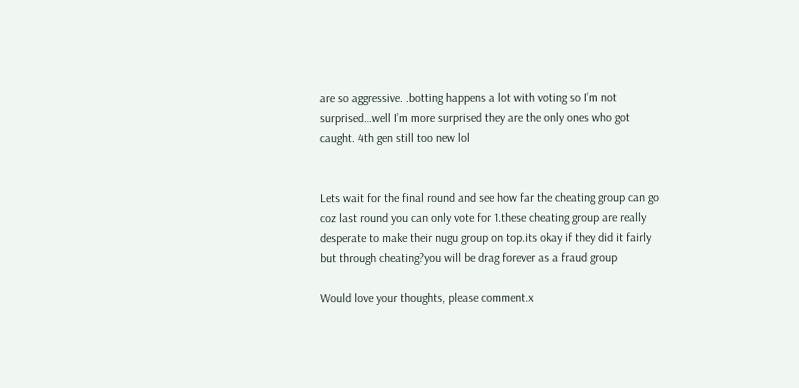are so aggressive. .botting happens a lot with voting so I’m not surprised…well I’m more surprised they are the only ones who got caught. 4th gen still too new lol


Lets wait for the final round and see how far the cheating group can go coz last round you can only vote for 1.these cheating group are really desperate to make their nugu group on top.its okay if they did it fairly but through cheating?you will be drag forever as a fraud group

Would love your thoughts, please comment.x